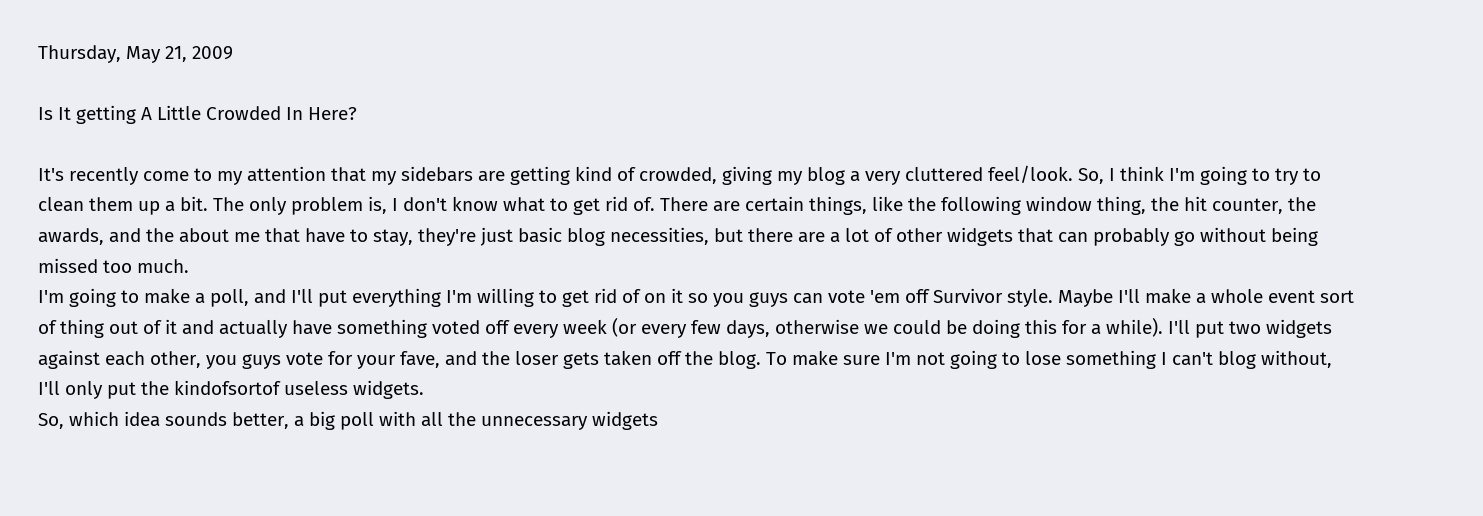Thursday, May 21, 2009

Is It getting A Little Crowded In Here?

It's recently come to my attention that my sidebars are getting kind of crowded, giving my blog a very cluttered feel/look. So, I think I'm going to try to clean them up a bit. The only problem is, I don't know what to get rid of. There are certain things, like the following window thing, the hit counter, the awards, and the about me that have to stay, they're just basic blog necessities, but there are a lot of other widgets that can probably go without being missed too much.
I'm going to make a poll, and I'll put everything I'm willing to get rid of on it so you guys can vote 'em off Survivor style. Maybe I'll make a whole event sort of thing out of it and actually have something voted off every week (or every few days, otherwise we could be doing this for a while). I'll put two widgets against each other, you guys vote for your fave, and the loser gets taken off the blog. To make sure I'm not going to lose something I can't blog without, I'll only put the kindofsortof useless widgets.
So, which idea sounds better, a big poll with all the unnecessary widgets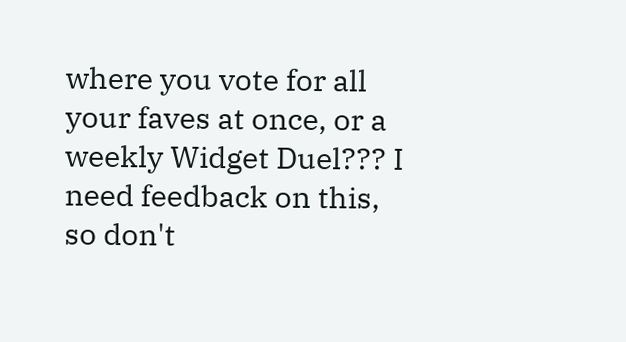where you vote for all your faves at once, or a weekly Widget Duel??? I need feedback on this, so don't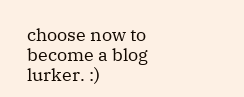choose now to become a blog lurker. :)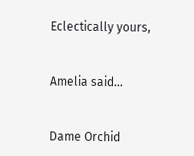Eclectically yours,


Amelia said...


Dame Orchid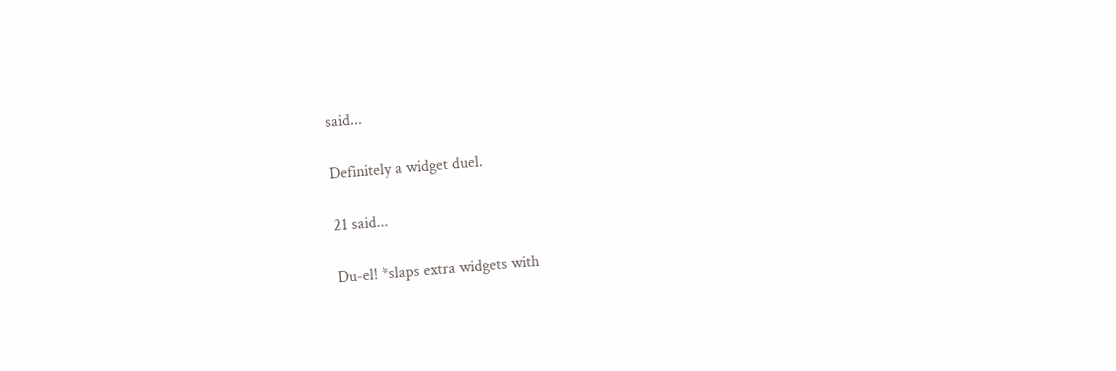said...

Definitely a widget duel.

21 said...

Du-el! *slaps extra widgets with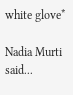white glove*

Nadia Murti said...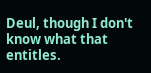Deul, though I don't know what that entitles.